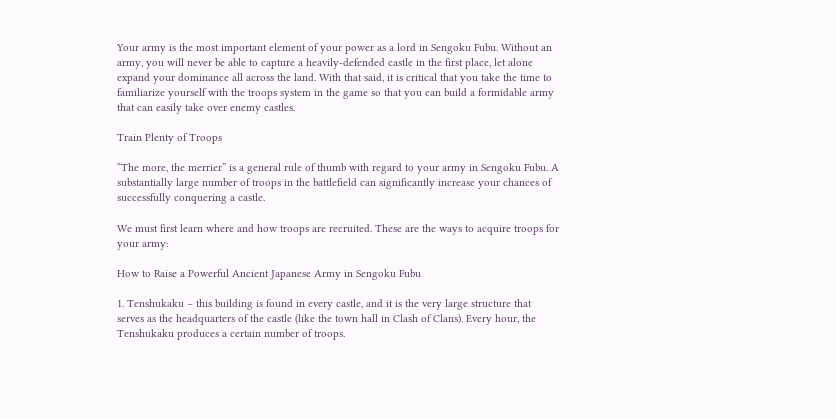Your army is the most important element of your power as a lord in Sengoku Fubu. Without an army, you will never be able to capture a heavily-defended castle in the first place, let alone expand your dominance all across the land. With that said, it is critical that you take the time to familiarize yourself with the troops system in the game so that you can build a formidable army that can easily take over enemy castles.

Train Plenty of Troops

“The more, the merrier” is a general rule of thumb with regard to your army in Sengoku Fubu. A substantially large number of troops in the battlefield can significantly increase your chances of successfully conquering a castle.

We must first learn where and how troops are recruited. These are the ways to acquire troops for your army:

How to Raise a Powerful Ancient Japanese Army in Sengoku Fubu

1. Tenshukaku – this building is found in every castle, and it is the very large structure that serves as the headquarters of the castle (like the town hall in Clash of Clans). Every hour, the Tenshukaku produces a certain number of troops.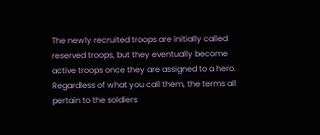The newly recruited troops are initially called reserved troops, but they eventually become active troops once they are assigned to a hero. Regardless of what you call them, the terms all pertain to the soldiers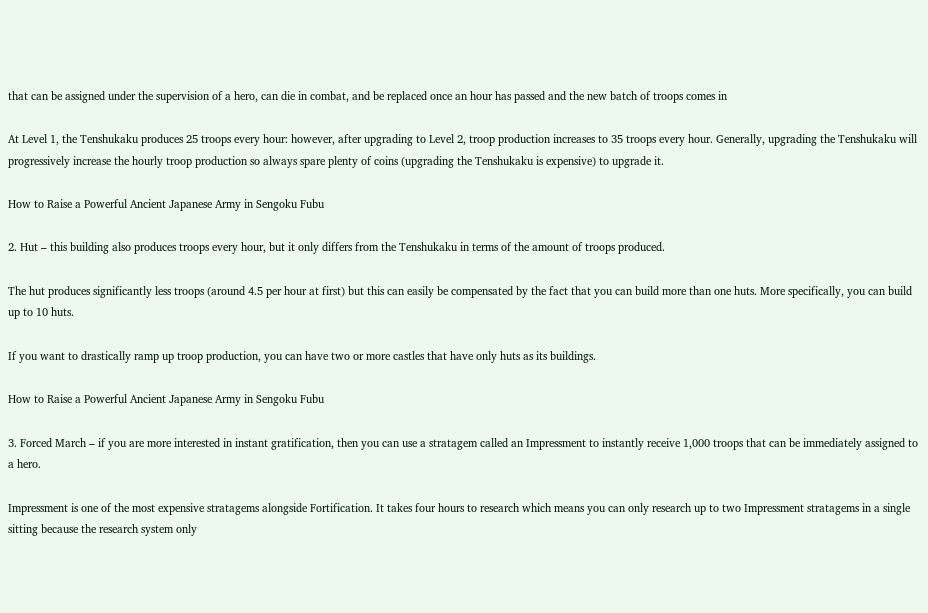that can be assigned under the supervision of a hero, can die in combat, and be replaced once an hour has passed and the new batch of troops comes in

At Level 1, the Tenshukaku produces 25 troops every hour: however, after upgrading to Level 2, troop production increases to 35 troops every hour. Generally, upgrading the Tenshukaku will progressively increase the hourly troop production so always spare plenty of coins (upgrading the Tenshukaku is expensive) to upgrade it.

How to Raise a Powerful Ancient Japanese Army in Sengoku Fubu

2. Hut – this building also produces troops every hour, but it only differs from the Tenshukaku in terms of the amount of troops produced.

The hut produces significantly less troops (around 4.5 per hour at first) but this can easily be compensated by the fact that you can build more than one huts. More specifically, you can build up to 10 huts.

If you want to drastically ramp up troop production, you can have two or more castles that have only huts as its buildings.

How to Raise a Powerful Ancient Japanese Army in Sengoku Fubu

3. Forced March – if you are more interested in instant gratification, then you can use a stratagem called an Impressment to instantly receive 1,000 troops that can be immediately assigned to a hero.

Impressment is one of the most expensive stratagems alongside Fortification. It takes four hours to research which means you can only research up to two Impressment stratagems in a single sitting because the research system only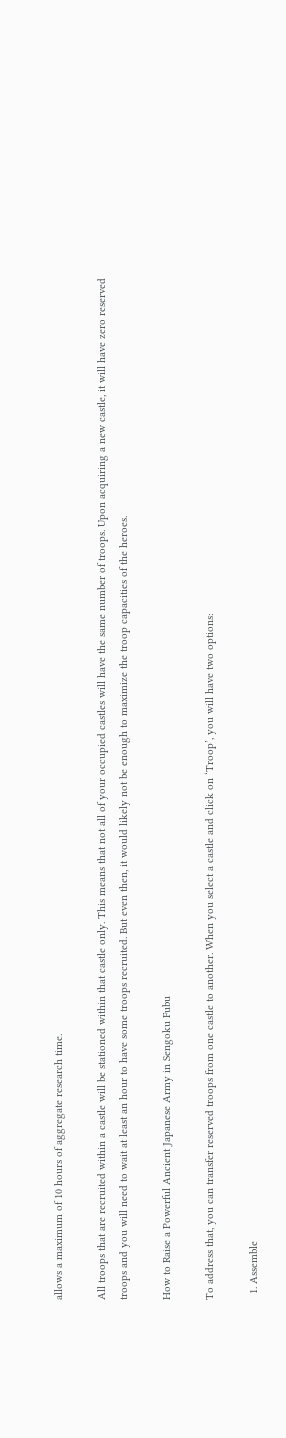allows a maximum of 10 hours of aggregate research time.

All troops that are recruited within a castle will be stationed within that castle only. This means that not all of your occupied castles will have the same number of troops. Upon acquiring a new castle, it will have zero reserved troops and you will need to wait at least an hour to have some troops recruited. But even then, it would likely not be enough to maximize the troop capacities of the heroes.

How to Raise a Powerful Ancient Japanese Army in Sengoku Fubu

To address that, you can transfer reserved troops from one castle to another. When you select a castle and click on ‘Troop’, you will have two options:

  1. Assemble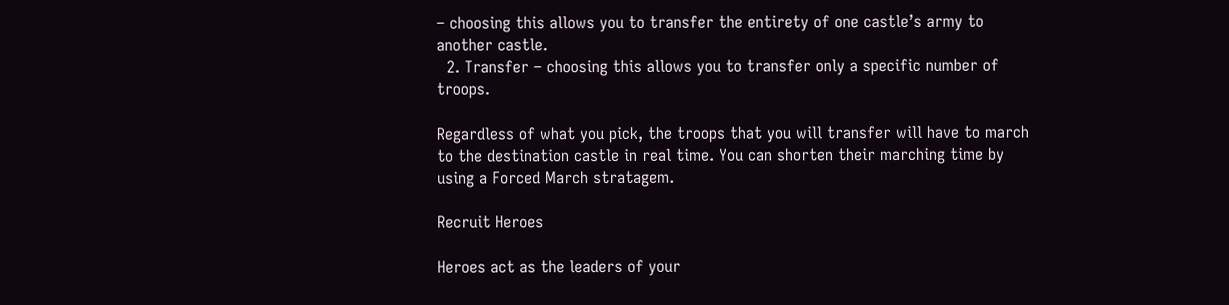– choosing this allows you to transfer the entirety of one castle’s army to another castle.
  2. Transfer – choosing this allows you to transfer only a specific number of troops.

Regardless of what you pick, the troops that you will transfer will have to march to the destination castle in real time. You can shorten their marching time by using a Forced March stratagem.

Recruit Heroes

Heroes act as the leaders of your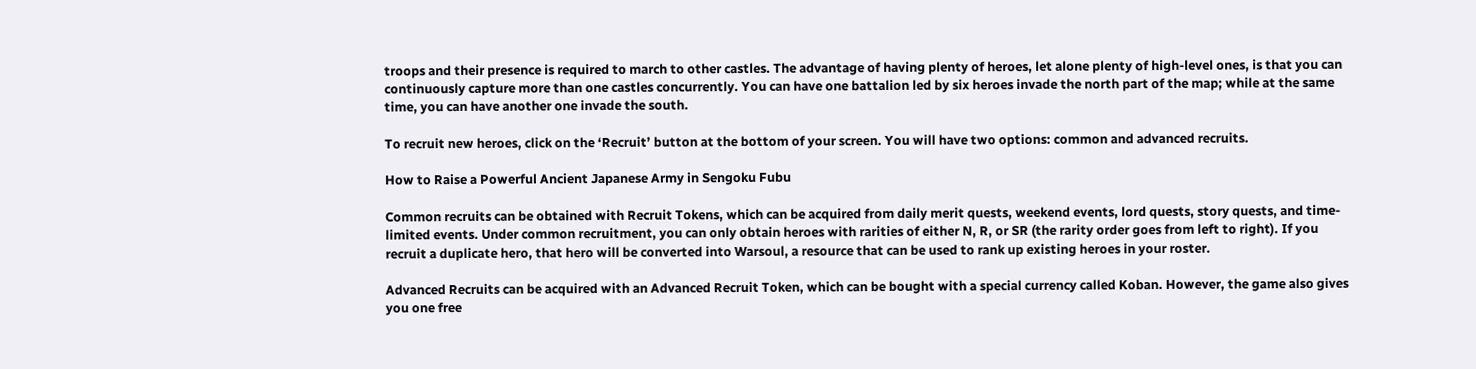troops and their presence is required to march to other castles. The advantage of having plenty of heroes, let alone plenty of high-level ones, is that you can continuously capture more than one castles concurrently. You can have one battalion led by six heroes invade the north part of the map; while at the same time, you can have another one invade the south.

To recruit new heroes, click on the ‘Recruit’ button at the bottom of your screen. You will have two options: common and advanced recruits.

How to Raise a Powerful Ancient Japanese Army in Sengoku Fubu

Common recruits can be obtained with Recruit Tokens, which can be acquired from daily merit quests, weekend events, lord quests, story quests, and time-limited events. Under common recruitment, you can only obtain heroes with rarities of either N, R, or SR (the rarity order goes from left to right). If you recruit a duplicate hero, that hero will be converted into Warsoul, a resource that can be used to rank up existing heroes in your roster.

Advanced Recruits can be acquired with an Advanced Recruit Token, which can be bought with a special currency called Koban. However, the game also gives you one free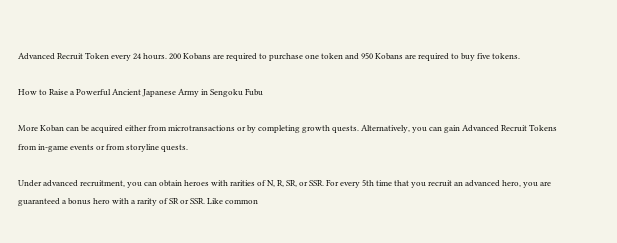Advanced Recruit Token every 24 hours. 200 Kobans are required to purchase one token and 950 Kobans are required to buy five tokens.

How to Raise a Powerful Ancient Japanese Army in Sengoku Fubu

More Koban can be acquired either from microtransactions or by completing growth quests. Alternatively, you can gain Advanced Recruit Tokens from in-game events or from storyline quests.

Under advanced recruitment, you can obtain heroes with rarities of N, R, SR, or SSR. For every 5th time that you recruit an advanced hero, you are guaranteed a bonus hero with a rarity of SR or SSR. Like common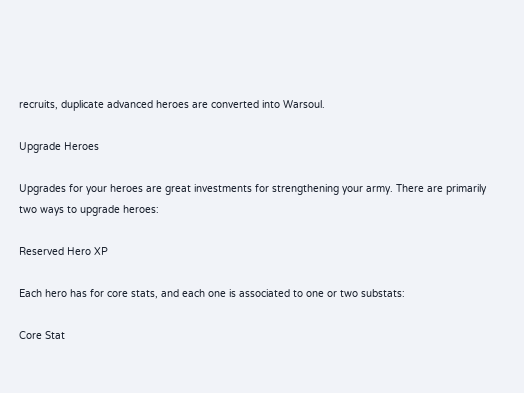recruits, duplicate advanced heroes are converted into Warsoul.

Upgrade Heroes

Upgrades for your heroes are great investments for strengthening your army. There are primarily two ways to upgrade heroes:

Reserved Hero XP

Each hero has for core stats, and each one is associated to one or two substats:

Core Stat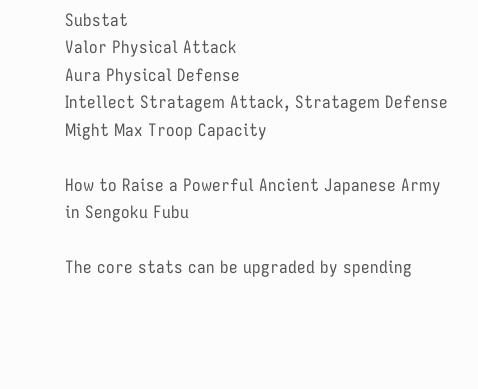Substat
Valor Physical Attack
Aura Physical Defense
Intellect Stratagem Attack, Stratagem Defense
Might Max Troop Capacity

How to Raise a Powerful Ancient Japanese Army in Sengoku Fubu

The core stats can be upgraded by spending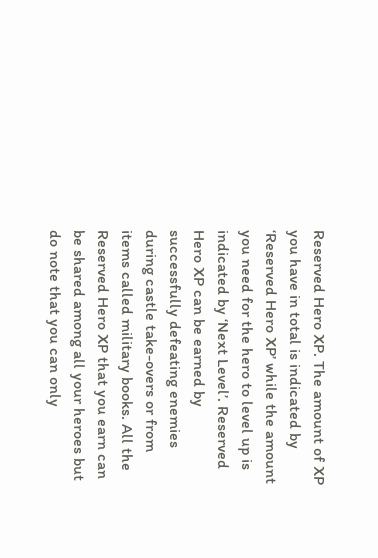Reserved Hero XP. The amount of XP you have in total is indicated by ‘Reserved Hero XP’ while the amount you need for the hero to level up is indicated by ‘Next Level’. Reserved Hero XP can be earned by successfully defeating enemies during castle take-overs or from items called military books. All the Reserved Hero XP that you earn can be shared among all your heroes but do note that you can only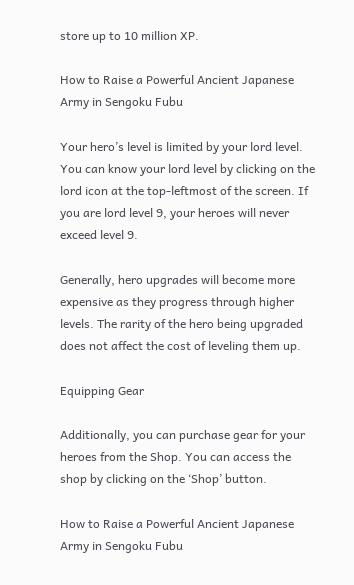store up to 10 million XP.

How to Raise a Powerful Ancient Japanese Army in Sengoku Fubu

Your hero’s level is limited by your lord level. You can know your lord level by clicking on the lord icon at the top-leftmost of the screen. If you are lord level 9, your heroes will never exceed level 9.

Generally, hero upgrades will become more expensive as they progress through higher levels. The rarity of the hero being upgraded does not affect the cost of leveling them up.

Equipping Gear

Additionally, you can purchase gear for your heroes from the Shop. You can access the shop by clicking on the ‘Shop’ button.

How to Raise a Powerful Ancient Japanese Army in Sengoku Fubu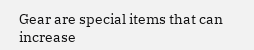Gear are special items that can increase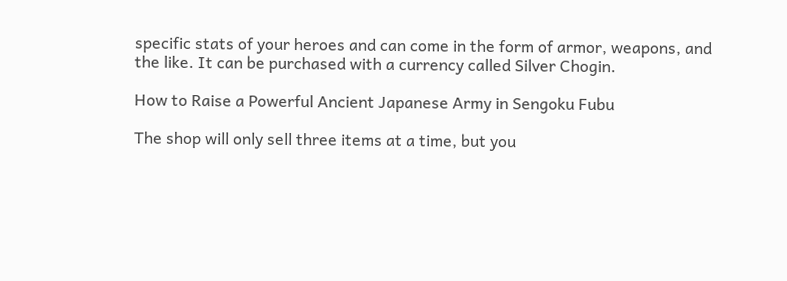specific stats of your heroes and can come in the form of armor, weapons, and the like. It can be purchased with a currency called Silver Chogin.

How to Raise a Powerful Ancient Japanese Army in Sengoku Fubu

The shop will only sell three items at a time, but you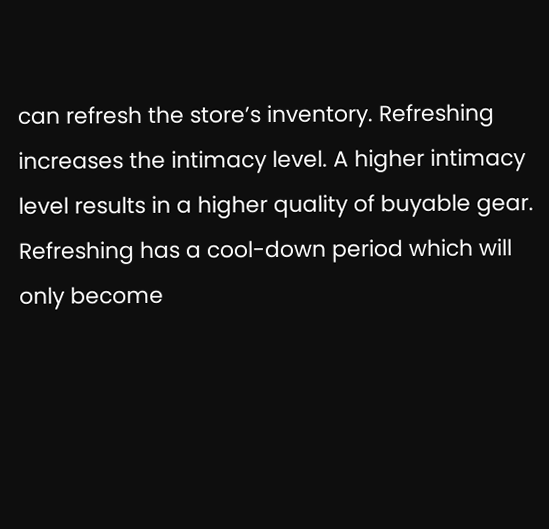can refresh the store’s inventory. Refreshing increases the intimacy level. A higher intimacy level results in a higher quality of buyable gear. Refreshing has a cool-down period which will only become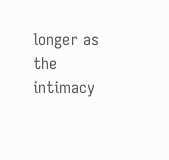longer as the intimacy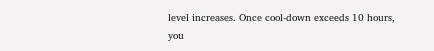level increases. Once cool-down exceeds 10 hours, you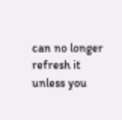can no longer refresh it unless you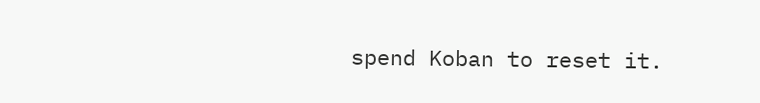spend Koban to reset it.